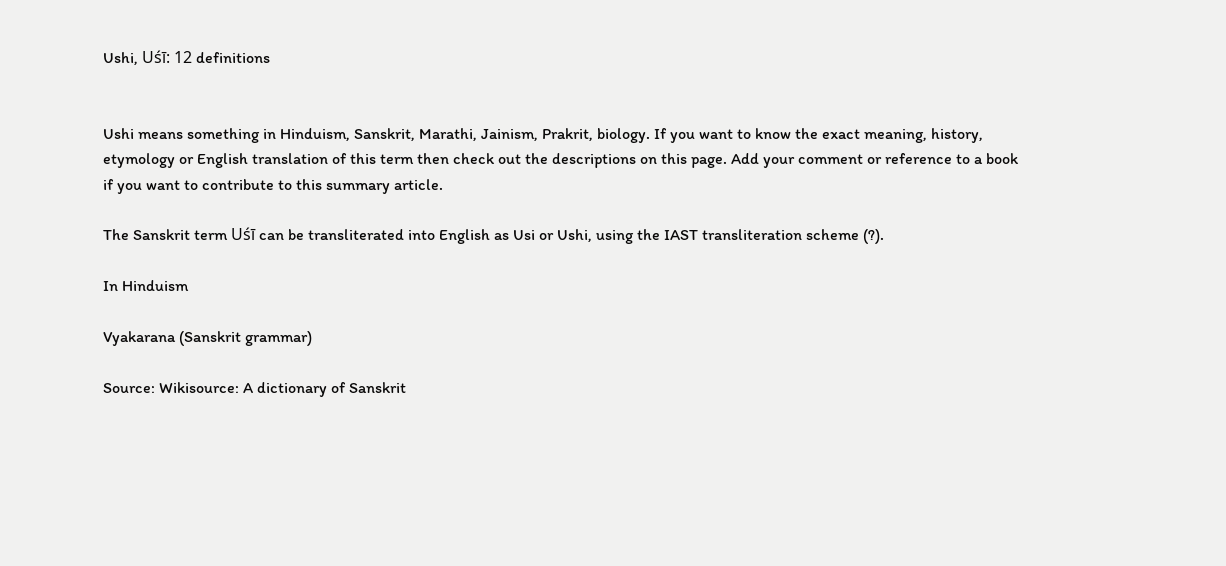Ushi, Uśī: 12 definitions


Ushi means something in Hinduism, Sanskrit, Marathi, Jainism, Prakrit, biology. If you want to know the exact meaning, history, etymology or English translation of this term then check out the descriptions on this page. Add your comment or reference to a book if you want to contribute to this summary article.

The Sanskrit term Uśī can be transliterated into English as Usi or Ushi, using the IAST transliteration scheme (?).

In Hinduism

Vyakarana (Sanskrit grammar)

Source: Wikisource: A dictionary of Sanskrit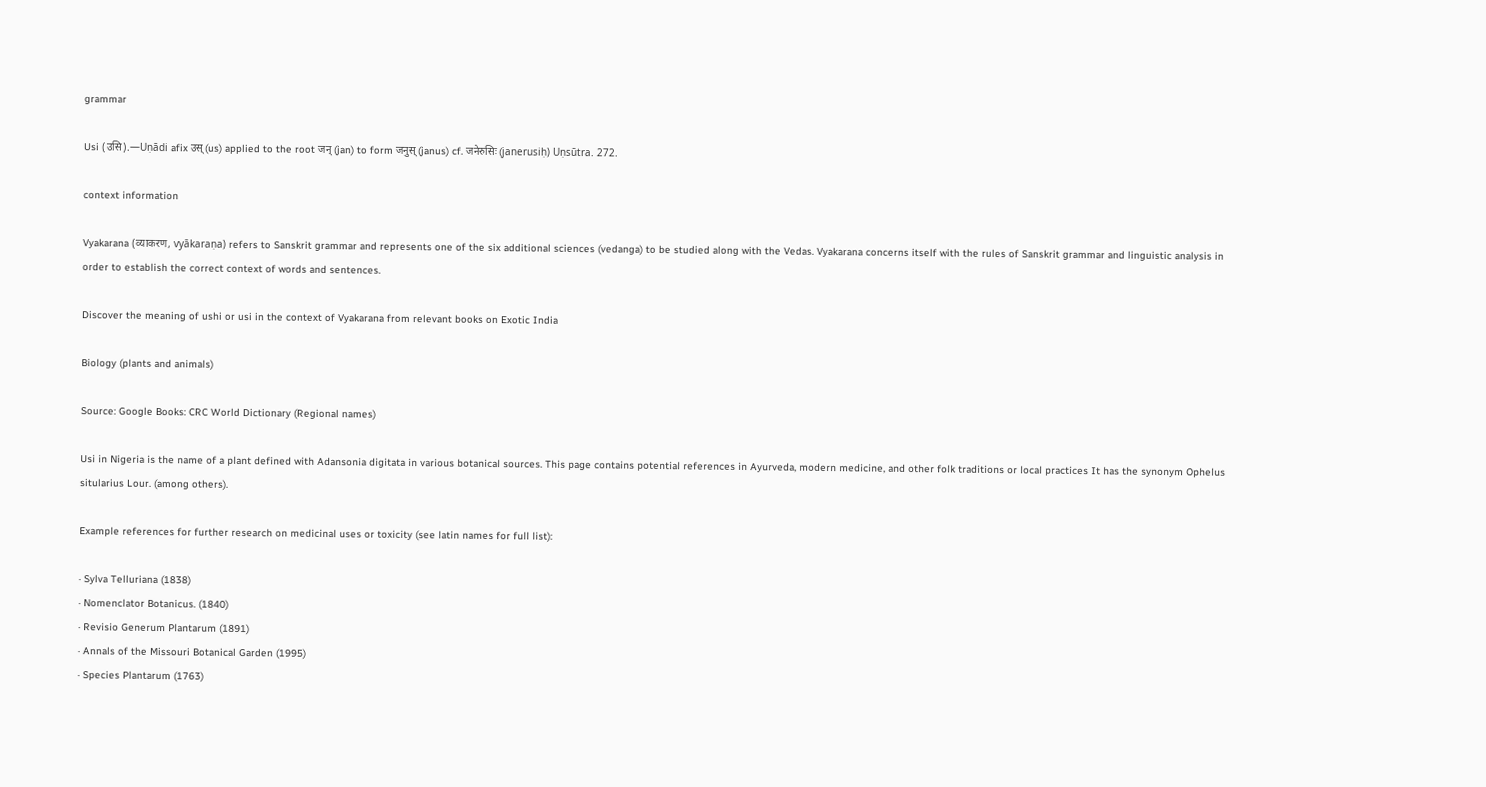grammar

Usi (उसि).—Uṇādi afix उस् (us) applied to the root जन् (jan) to form जनुस् (janus) cf. जनेरुसिः (janerusiḥ) Uṇsūtra. 272.

context information

Vyakarana (व्याकरण, vyākaraṇa) refers to Sanskrit grammar and represents one of the six additional sciences (vedanga) to be studied along with the Vedas. Vyakarana concerns itself with the rules of Sanskrit grammar and linguistic analysis in order to establish the correct context of words and sentences.

Discover the meaning of ushi or usi in the context of Vyakarana from relevant books on Exotic India

Biology (plants and animals)

Source: Google Books: CRC World Dictionary (Regional names)

Usi in Nigeria is the name of a plant defined with Adansonia digitata in various botanical sources. This page contains potential references in Ayurveda, modern medicine, and other folk traditions or local practices It has the synonym Ophelus sitularius Lour. (among others).

Example references for further research on medicinal uses or toxicity (see latin names for full list):

· Sylva Telluriana (1838)
· Nomenclator Botanicus. (1840)
· Revisio Generum Plantarum (1891)
· Annals of the Missouri Botanical Garden (1995)
· Species Plantarum (1763)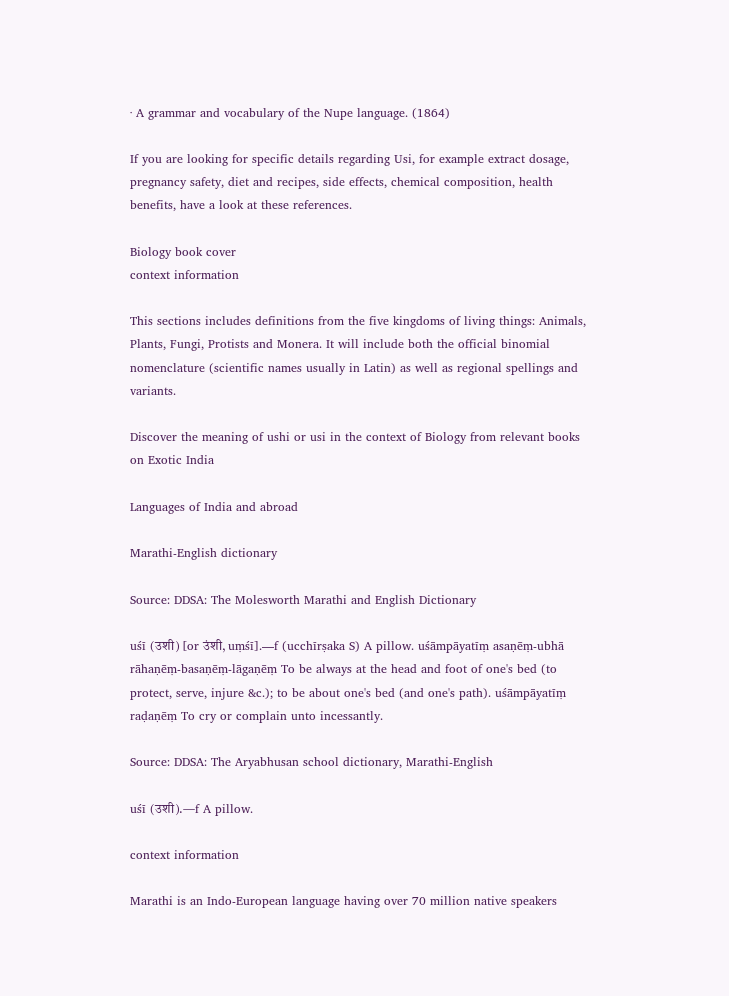· A grammar and vocabulary of the Nupe language. (1864)

If you are looking for specific details regarding Usi, for example extract dosage, pregnancy safety, diet and recipes, side effects, chemical composition, health benefits, have a look at these references.

Biology book cover
context information

This sections includes definitions from the five kingdoms of living things: Animals, Plants, Fungi, Protists and Monera. It will include both the official binomial nomenclature (scientific names usually in Latin) as well as regional spellings and variants.

Discover the meaning of ushi or usi in the context of Biology from relevant books on Exotic India

Languages of India and abroad

Marathi-English dictionary

Source: DDSA: The Molesworth Marathi and English Dictionary

uśī (उशी) [or उंशी, uṃśī].—f (ucchīrṣaka S) A pillow. uśāmpāyatīṃ asaṇēṃ-ubhā rāhaṇēṃ-basaṇēṃ-lāgaṇēṃ To be always at the head and foot of one's bed (to protect, serve, injure &c.); to be about one's bed (and one's path). uśāmpāyatīṃ raḍaṇēṃ To cry or complain unto incessantly.

Source: DDSA: The Aryabhusan school dictionary, Marathi-English

uśī (उशी).—f A pillow.

context information

Marathi is an Indo-European language having over 70 million native speakers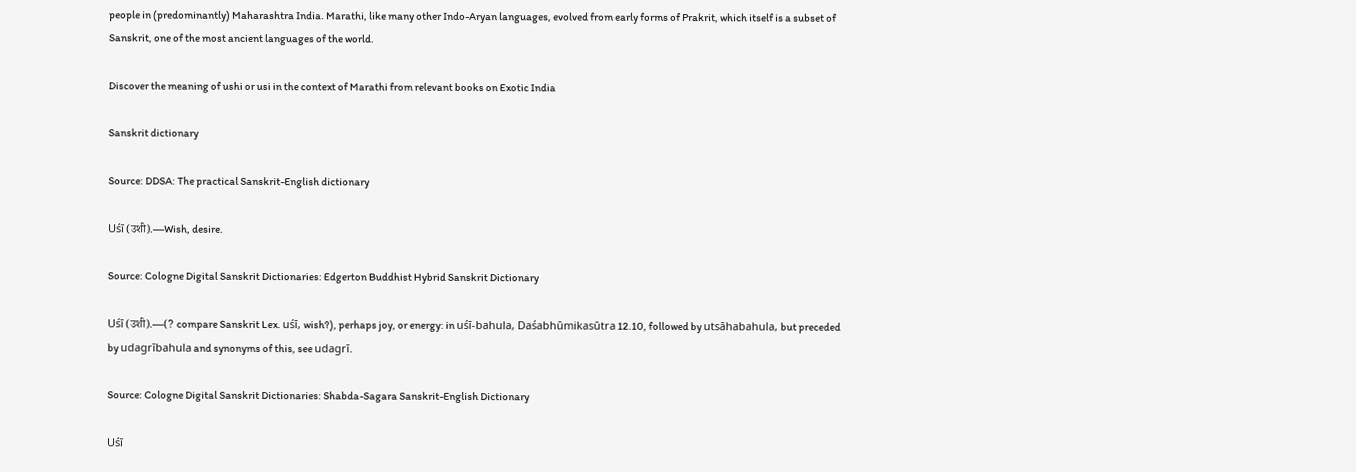people in (predominantly) Maharashtra India. Marathi, like many other Indo-Aryan languages, evolved from early forms of Prakrit, which itself is a subset of Sanskrit, one of the most ancient languages of the world.

Discover the meaning of ushi or usi in the context of Marathi from relevant books on Exotic India

Sanskrit dictionary

Source: DDSA: The practical Sanskrit-English dictionary

Uśī (उशी).—Wish, desire.

Source: Cologne Digital Sanskrit Dictionaries: Edgerton Buddhist Hybrid Sanskrit Dictionary

Uśī (उशी).—(? compare Sanskrit Lex. uśī, wish?), perhaps joy, or energy: in uśī-bahula, Daśabhūmikasūtra 12.10, followed by utsāhabahula, but preceded by udagrībahula and synonyms of this, see udagrī.

Source: Cologne Digital Sanskrit Dictionaries: Shabda-Sagara Sanskrit-English Dictionary

Uśī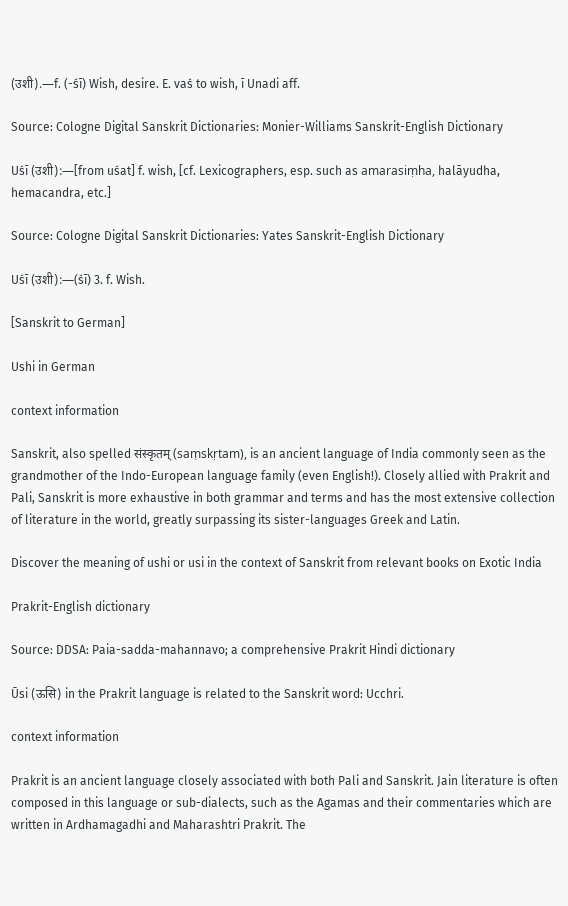(उशी).—f. (-śī) Wish, desire. E. vaś to wish, ī Unadi aff.

Source: Cologne Digital Sanskrit Dictionaries: Monier-Williams Sanskrit-English Dictionary

Uśī (उशी):—[from uśat] f. wish, [cf. Lexicographers, esp. such as amarasiṃha, halāyudha, hemacandra, etc.]

Source: Cologne Digital Sanskrit Dictionaries: Yates Sanskrit-English Dictionary

Uśī (उशी):—(śī) 3. f. Wish.

[Sanskrit to German]

Ushi in German

context information

Sanskrit, also spelled संस्कृतम् (saṃskṛtam), is an ancient language of India commonly seen as the grandmother of the Indo-European language family (even English!). Closely allied with Prakrit and Pali, Sanskrit is more exhaustive in both grammar and terms and has the most extensive collection of literature in the world, greatly surpassing its sister-languages Greek and Latin.

Discover the meaning of ushi or usi in the context of Sanskrit from relevant books on Exotic India

Prakrit-English dictionary

Source: DDSA: Paia-sadda-mahannavo; a comprehensive Prakrit Hindi dictionary

Ūsi (ऊसि) in the Prakrit language is related to the Sanskrit word: Ucchri.

context information

Prakrit is an ancient language closely associated with both Pali and Sanskrit. Jain literature is often composed in this language or sub-dialects, such as the Agamas and their commentaries which are written in Ardhamagadhi and Maharashtri Prakrit. The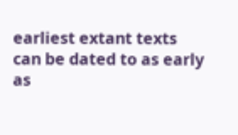earliest extant texts can be dated to as early as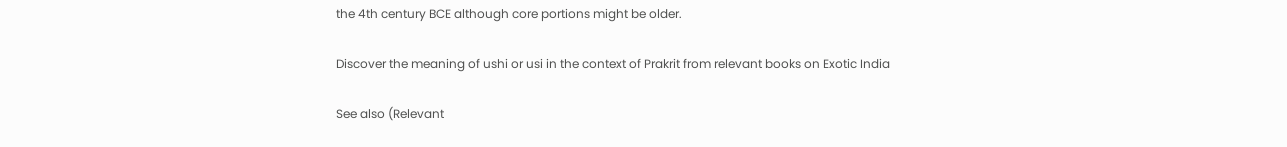the 4th century BCE although core portions might be older.

Discover the meaning of ushi or usi in the context of Prakrit from relevant books on Exotic India

See also (Relevant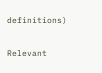definitions)

Relevant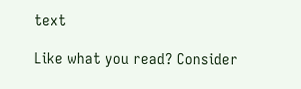text

Like what you read? Consider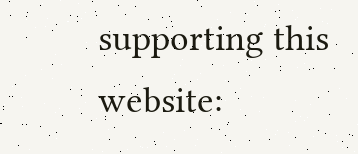supporting this website: